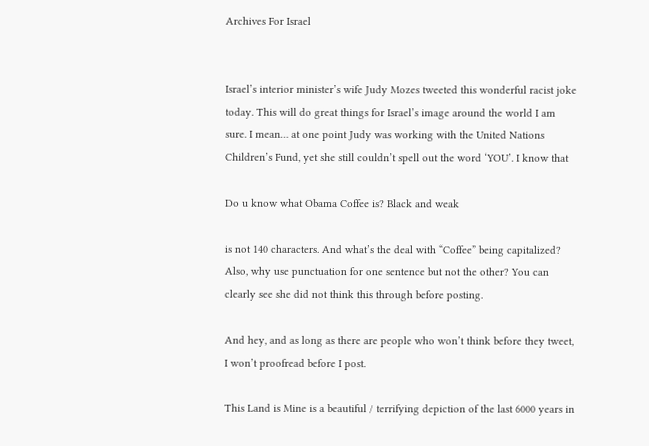Archives For Israel


Israel’s interior minister’s wife Judy Mozes tweeted this wonderful racist joke today. This will do great things for Israel’s image around the world I am sure. I mean… at one point Judy was working with the United Nations Children’s Fund, yet she still couldn’t spell out the word ‘YOU’. I know that

Do u know what Obama Coffee is? Black and weak

is not 140 characters. And what’s the deal with “Coffee” being capitalized? Also, why use punctuation for one sentence but not the other? You can clearly see she did not think this through before posting.

And hey, and as long as there are people who won’t think before they tweet, I won’t proofread before I post.

This Land is Mine is a beautiful / terrifying depiction of the last 6000 years in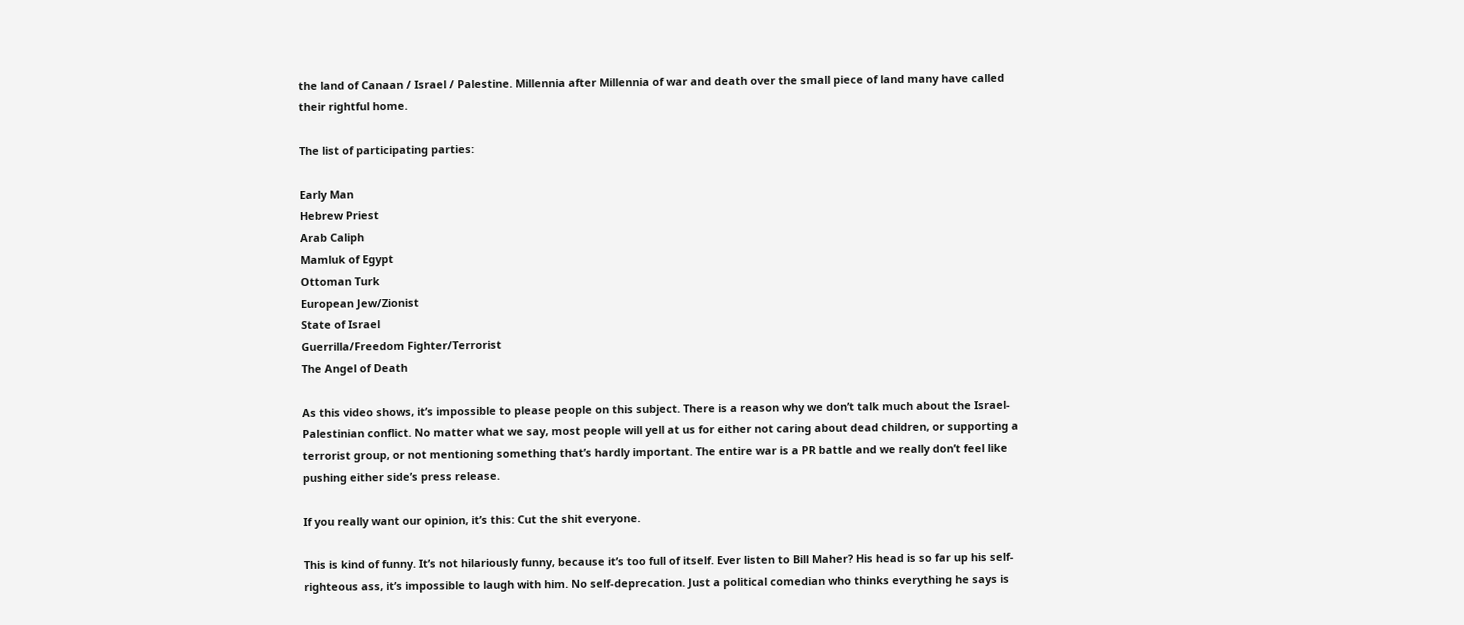the land of Canaan / Israel / Palestine. Millennia after Millennia of war and death over the small piece of land many have called their rightful home.

The list of participating parties:

Early Man
Hebrew Priest
Arab Caliph
Mamluk of Egypt
Ottoman Turk
European Jew/Zionist
State of Israel
Guerrilla/Freedom Fighter/Terrorist
The Angel of Death

As this video shows, it’s impossible to please people on this subject. There is a reason why we don’t talk much about the Israel-Palestinian conflict. No matter what we say, most people will yell at us for either not caring about dead children, or supporting a terrorist group, or not mentioning something that’s hardly important. The entire war is a PR battle and we really don’t feel like pushing either side’s press release.

If you really want our opinion, it’s this: Cut the shit everyone.

This is kind of funny. It’s not hilariously funny, because it’s too full of itself. Ever listen to Bill Maher? His head is so far up his self-righteous ass, it’s impossible to laugh with him. No self-deprecation. Just a political comedian who thinks everything he says is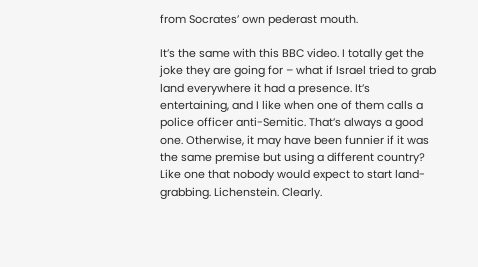from Socrates’ own pederast mouth.

It’s the same with this BBC video. I totally get the joke they are going for – what if Israel tried to grab land everywhere it had a presence. It’s entertaining, and I like when one of them calls a police officer anti-Semitic. That’s always a good one. Otherwise, it may have been funnier if it was the same premise but using a different country? Like one that nobody would expect to start land-grabbing. Lichenstein. Clearly.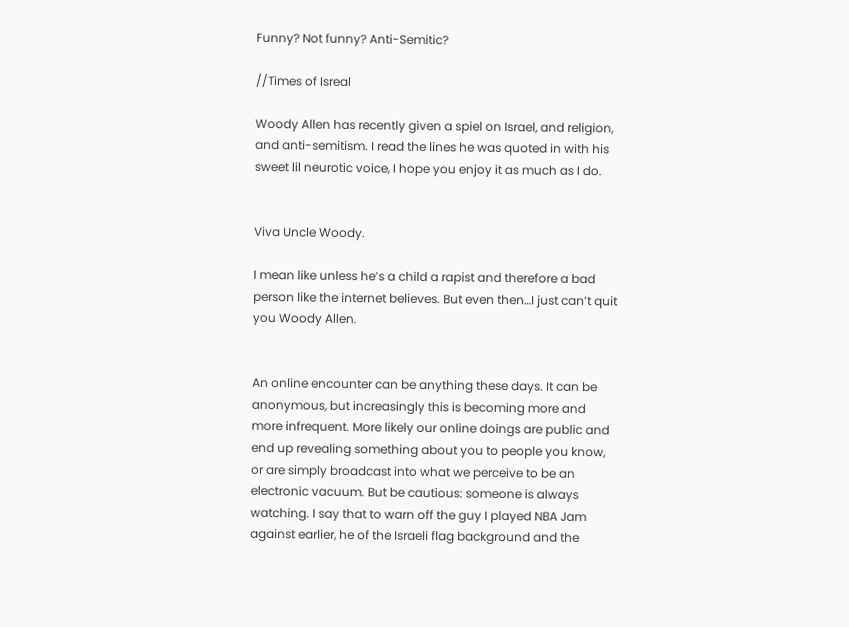Funny? Not funny? Anti-Semitic?

//Times of Isreal

Woody Allen has recently given a spiel on Israel, and religion, and anti-semitism. I read the lines he was quoted in with his sweet lil neurotic voice, I hope you enjoy it as much as I do.


Viva Uncle Woody.

I mean like unless he’s a child a rapist and therefore a bad person like the internet believes. But even then…I just can’t quit you Woody Allen.


An online encounter can be anything these days. It can be anonymous, but increasingly this is becoming more and more infrequent. More likely our online doings are public and end up revealing something about you to people you know, or are simply broadcast into what we perceive to be an electronic vacuum. But be cautious: someone is always watching. I say that to warn off the guy I played NBA Jam against earlier, he of the Israeli flag background and the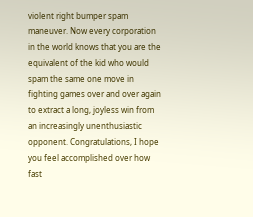violent right bumper spam maneuver. Now every corporation in the world knows that you are the equivalent of the kid who would spam the same one move in fighting games over and over again to extract a long, joyless win from an increasingly unenthusiastic opponent. Congratulations, I hope you feel accomplished over how fast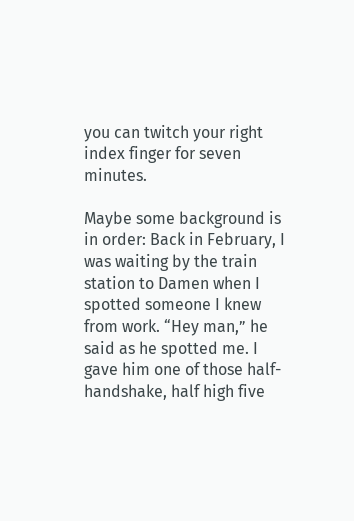you can twitch your right index finger for seven minutes.

Maybe some background is in order: Back in February, I was waiting by the train station to Damen when I spotted someone I knew from work. “Hey man,” he said as he spotted me. I gave him one of those half-handshake, half high five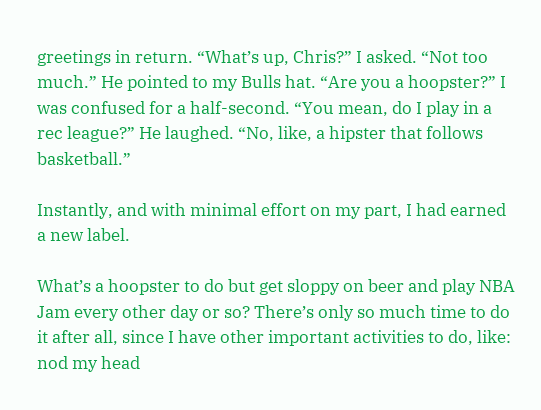greetings in return. “What’s up, Chris?” I asked. “Not too much.” He pointed to my Bulls hat. “Are you a hoopster?” I was confused for a half-second. “You mean, do I play in a rec league?” He laughed. “No, like, a hipster that follows basketball.”

Instantly, and with minimal effort on my part, I had earned a new label.

What’s a hoopster to do but get sloppy on beer and play NBA Jam every other day or so? There’s only so much time to do it after all, since I have other important activities to do, like: nod my head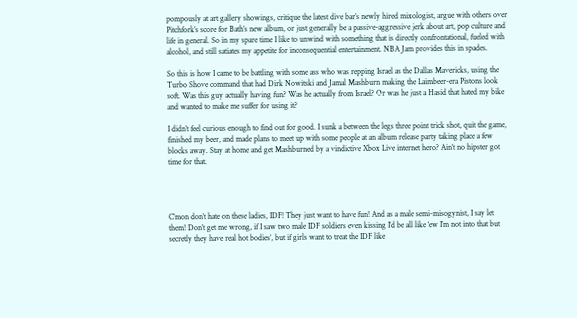pompously at art gallery showings, critique the latest dive bar’s newly hired mixologist, argue with others over Pitchfork’s score for Bath’s new album, or just generally be a passive-aggressive jerk about art, pop culture and life in general. So in my spare time I like to unwind with something that is directly confrontational, fueled with alcohol, and still satiates my appetite for inconsequential entertainment. NBA Jam provides this in spades.

So this is how I came to be battling with some ass who was repping Israel as the Dallas Mavericks, using the Turbo Shove command that had Dirk Nowitski and Jamal Mashburn making the Laimbeer-era Pistons look soft. Was this guy actually having fun? Was he actually from Israel? Or was he just a Hasid that hated my bike and wanted to make me suffer for using it?

I didn’t feel curious enough to find out for good. I sunk a between the legs three point trick shot, quit the game, finished my beer, and made plans to meet up with some people at an album release party taking place a few blocks away. Stay at home and get Mashburned by a vindictive Xbox Live internet hero? Ain’t no hipster got time for that.




C’mon don’t hate on these ladies, IDF! They just want to have fun! And as a male semi-misogynist, I say let them! Don’t get me wrong, if I saw two male IDF soldiers even kissing I’d be all like ‘ew I’m not into that but secretly they have real hot bodies’, but if girls want to treat the IDF like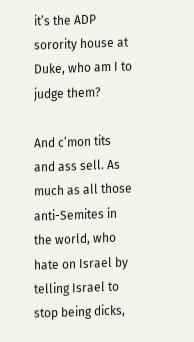it’s the ADP sorority house at Duke, who am I to judge them?

And c’mon tits and ass sell. As much as all those anti-Semites in the world, who hate on Israel by telling Israel to stop being dicks,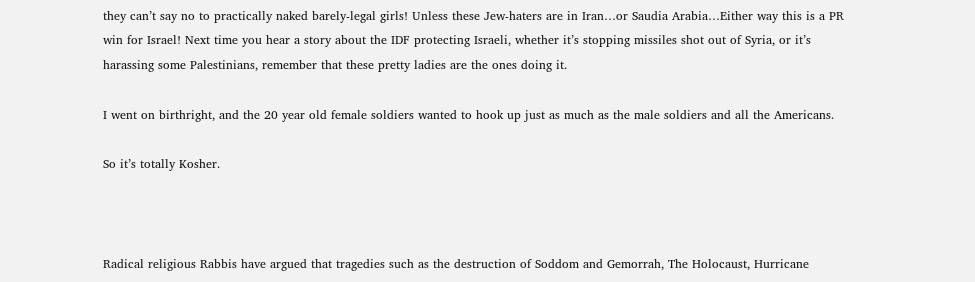they can’t say no to practically naked barely-legal girls! Unless these Jew-haters are in Iran…or Saudia Arabia…Either way this is a PR win for Israel! Next time you hear a story about the IDF protecting Israeli, whether it’s stopping missiles shot out of Syria, or it’s harassing some Palestinians, remember that these pretty ladies are the ones doing it.

I went on birthright, and the 20 year old female soldiers wanted to hook up just as much as the male soldiers and all the Americans.

So it’s totally Kosher.



Radical religious Rabbis have argued that tragedies such as the destruction of Soddom and Gemorrah, The Holocaust, Hurricane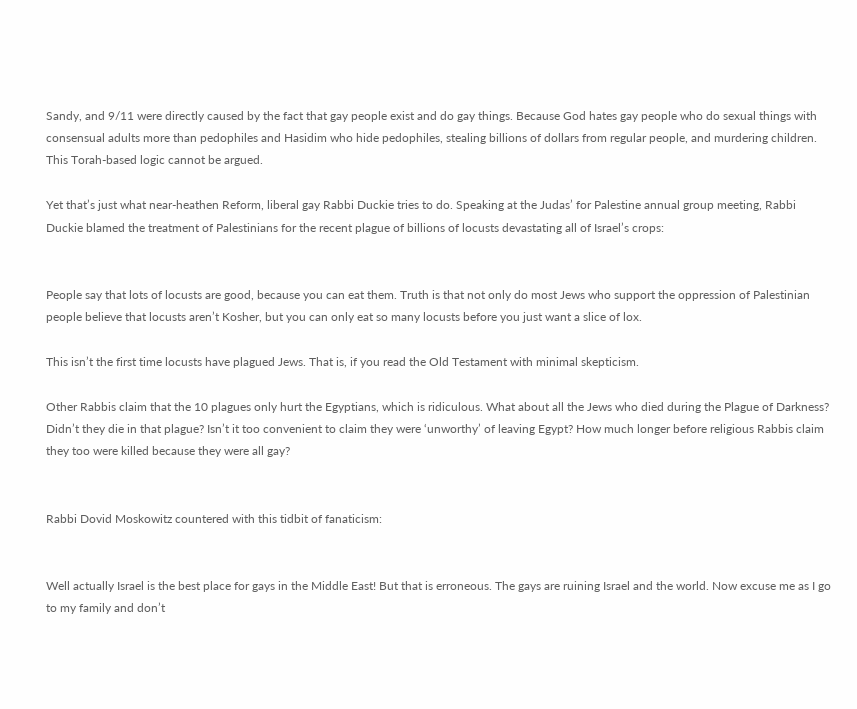Sandy, and 9/11 were directly caused by the fact that gay people exist and do gay things. Because God hates gay people who do sexual things with consensual adults more than pedophiles and Hasidim who hide pedophiles, stealing billions of dollars from regular people, and murdering children. This Torah-based logic cannot be argued.

Yet that’s just what near-heathen Reform, liberal gay Rabbi Duckie tries to do. Speaking at the Judas’ for Palestine annual group meeting, Rabbi Duckie blamed the treatment of Palestinians for the recent plague of billions of locusts devastating all of Israel’s crops:


People say that lots of locusts are good, because you can eat them. Truth is that not only do most Jews who support the oppression of Palestinian people believe that locusts aren’t Kosher, but you can only eat so many locusts before you just want a slice of lox.

This isn’t the first time locusts have plagued Jews. That is, if you read the Old Testament with minimal skepticism.

Other Rabbis claim that the 10 plagues only hurt the Egyptians, which is ridiculous. What about all the Jews who died during the Plague of Darkness? Didn’t they die in that plague? Isn’t it too convenient to claim they were ‘unworthy’ of leaving Egypt? How much longer before religious Rabbis claim they too were killed because they were all gay?


Rabbi Dovid Moskowitz countered with this tidbit of fanaticism:


Well actually Israel is the best place for gays in the Middle East! But that is erroneous. The gays are ruining Israel and the world. Now excuse me as I go to my family and don’t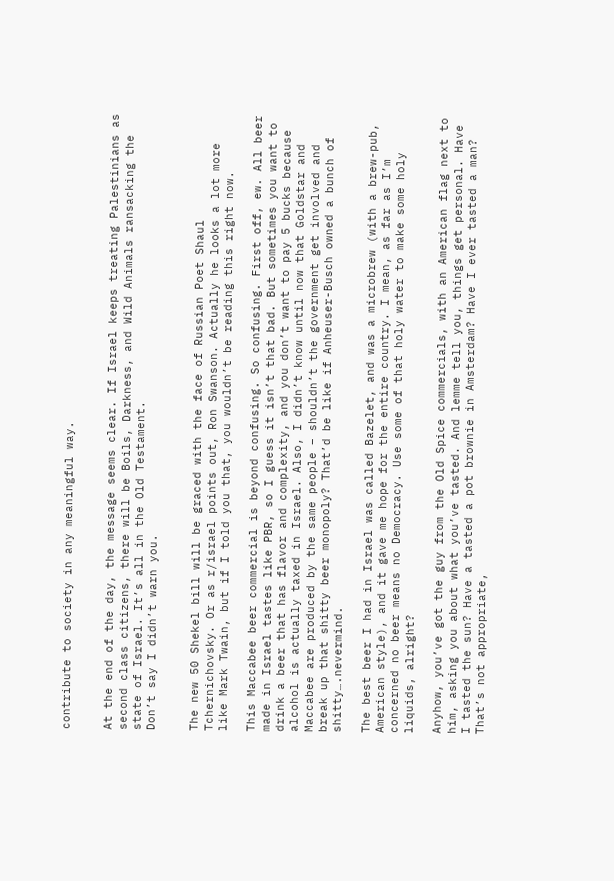contribute to society in any meaningful way.


At the end of the day, the message seems clear. If Israel keeps treating Palestinians as second class citizens, there will be Boils, Darkness, and Wild Animals ransacking the state of Israel. It’s all in the Old Testament.
Don’t say I didn’t warn you.


The new 50 Shekel bill will be graced with the face of Russian Poet Shaul Tchernichovsky. Or as r/israel points out, Ron Swanson. Actually he looks a lot more like Mark Twain, but if I told you that, you wouldn’t be reading this right now.

This Maccabee beer commercial is beyond confusing. So confusing. First off, ew. All beer made in Israel tastes like PBR, so I guess it isn’t that bad. But sometimes you want to drink a beer that has flavor and complexity, and you don’t want to pay 5 bucks because alcohol is actually taxed in Israel. Also, I didn’t know until now that Goldstar and Maccabee are produced by the same people – shouldn’t the government get involved and break up that shitty beer monopoly? That’d be like if Anheuser-Busch owned a bunch of shitty….nevermind.

The best beer I had in Israel was called Bazelet, and was a microbrew (with a brew-pub, American style), and it gave me hope for the entire country. I mean, as far as I’m concerned no beer means no Democracy. Use some of that holy water to make some holy liquids, alright?

Anyhow, you’ve got the guy from the Old Spice commercials, with an American flag next to him, asking you about what you’ve tasted. And lemme tell you, things get personal. Have I tasted the sun? Have a tasted a pot brownie in Amsterdam? Have I ever tasted a man? That’s not appropriate,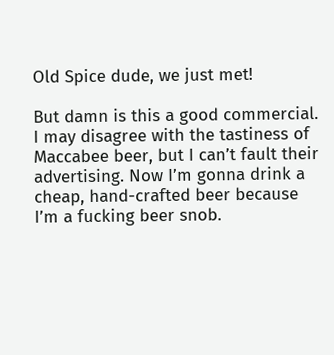Old Spice dude, we just met!

But damn is this a good commercial. I may disagree with the tastiness of Maccabee beer, but I can’t fault their advertising. Now I’m gonna drink a cheap, hand-crafted beer because I’m a fucking beer snob.